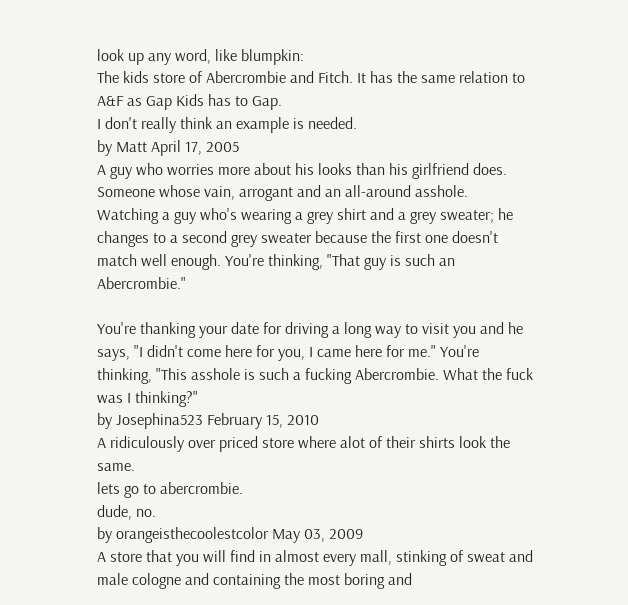look up any word, like blumpkin:
The kids store of Abercrombie and Fitch. It has the same relation to A&F as Gap Kids has to Gap.
I don't really think an example is needed.
by Matt April 17, 2005
A guy who worries more about his looks than his girlfriend does. Someone whose vain, arrogant and an all-around asshole.
Watching a guy who's wearing a grey shirt and a grey sweater; he changes to a second grey sweater because the first one doesn't match well enough. You're thinking, "That guy is such an Abercrombie."

You're thanking your date for driving a long way to visit you and he says, "I didn't come here for you, I came here for me." You're thinking, "This asshole is such a fucking Abercrombie. What the fuck was I thinking?"
by Josephina523 February 15, 2010
A ridiculously over priced store where alot of their shirts look the same.
lets go to abercrombie.
dude, no.
by orangeisthecoolestcolor May 03, 2009
A store that you will find in almost every mall, stinking of sweat and male cologne and containing the most boring and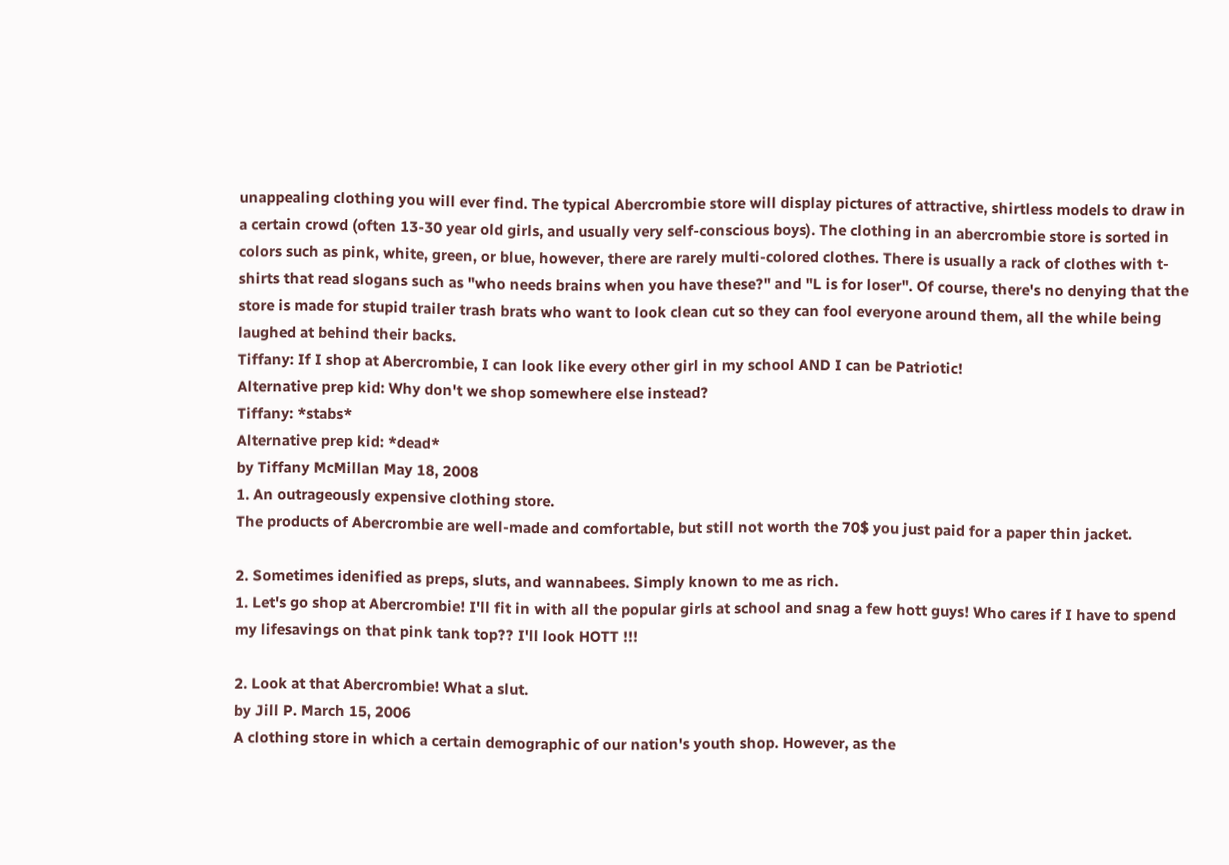unappealing clothing you will ever find. The typical Abercrombie store will display pictures of attractive, shirtless models to draw in a certain crowd (often 13-30 year old girls, and usually very self-conscious boys). The clothing in an abercrombie store is sorted in colors such as pink, white, green, or blue, however, there are rarely multi-colored clothes. There is usually a rack of clothes with t-shirts that read slogans such as "who needs brains when you have these?" and "L is for loser". Of course, there's no denying that the store is made for stupid trailer trash brats who want to look clean cut so they can fool everyone around them, all the while being laughed at behind their backs.
Tiffany: If I shop at Abercrombie, I can look like every other girl in my school AND I can be Patriotic!
Alternative prep kid: Why don't we shop somewhere else instead?
Tiffany: *stabs*
Alternative prep kid: *dead*
by Tiffany McMillan May 18, 2008
1. An outrageously expensive clothing store.
The products of Abercrombie are well-made and comfortable, but still not worth the 70$ you just paid for a paper thin jacket.

2. Sometimes idenified as preps, sluts, and wannabees. Simply known to me as rich.
1. Let's go shop at Abercrombie! I'll fit in with all the popular girls at school and snag a few hott guys! Who cares if I have to spend my lifesavings on that pink tank top?? I'll look HOTT !!!

2. Look at that Abercrombie! What a slut.
by Jill P. March 15, 2006
A clothing store in which a certain demographic of our nation's youth shop. However, as the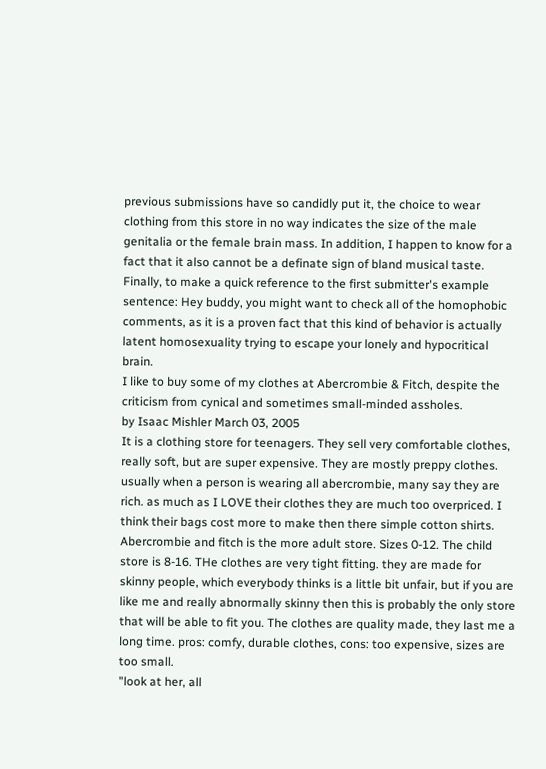previous submissions have so candidly put it, the choice to wear clothing from this store in no way indicates the size of the male genitalia or the female brain mass. In addition, I happen to know for a fact that it also cannot be a definate sign of bland musical taste. Finally, to make a quick reference to the first submitter's example sentence: Hey buddy, you might want to check all of the homophobic comments, as it is a proven fact that this kind of behavior is actually latent homosexuality trying to escape your lonely and hypocritical brain.
I like to buy some of my clothes at Abercrombie & Fitch, despite the criticism from cynical and sometimes small-minded assholes.
by Isaac Mishler March 03, 2005
It is a clothing store for teenagers. They sell very comfortable clothes, really soft, but are super expensive. They are mostly preppy clothes. usually when a person is wearing all abercrombie, many say they are rich. as much as I LOVE their clothes they are much too overpriced. I think their bags cost more to make then there simple cotton shirts. Abercrombie and fitch is the more adult store. Sizes 0-12. The child store is 8-16. THe clothes are very tight fitting. they are made for skinny people, which everybody thinks is a little bit unfair, but if you are like me and really abnormally skinny then this is probably the only store that will be able to fit you. The clothes are quality made, they last me a long time. pros: comfy, durable clothes, cons: too expensive, sizes are too small.
"look at her, all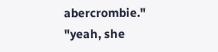abercrombie."
"yeah, she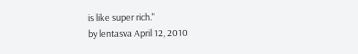is like super rich."
by lentasva April 12, 2010